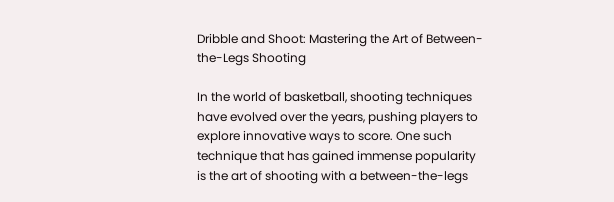Dribble and Shoot: Mastering the Art of Between-the-Legs Shooting

In the world of basketball, shooting techniques have evolved over the years, pushing players to explore innovative ways to score. One such technique that has gained immense popularity is the art of shooting with a between-the-legs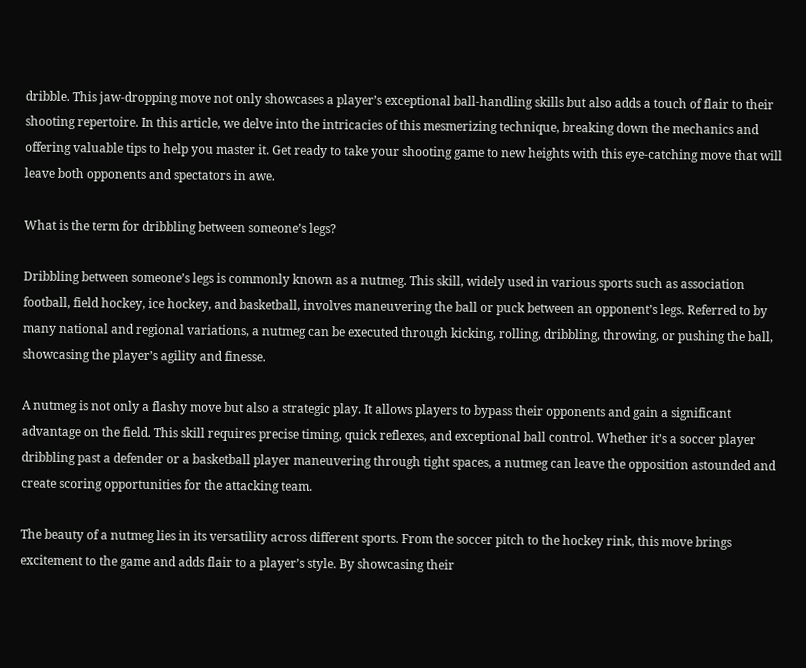dribble. This jaw-dropping move not only showcases a player’s exceptional ball-handling skills but also adds a touch of flair to their shooting repertoire. In this article, we delve into the intricacies of this mesmerizing technique, breaking down the mechanics and offering valuable tips to help you master it. Get ready to take your shooting game to new heights with this eye-catching move that will leave both opponents and spectators in awe.

What is the term for dribbling between someone’s legs?

Dribbling between someone’s legs is commonly known as a nutmeg. This skill, widely used in various sports such as association football, field hockey, ice hockey, and basketball, involves maneuvering the ball or puck between an opponent’s legs. Referred to by many national and regional variations, a nutmeg can be executed through kicking, rolling, dribbling, throwing, or pushing the ball, showcasing the player’s agility and finesse.

A nutmeg is not only a flashy move but also a strategic play. It allows players to bypass their opponents and gain a significant advantage on the field. This skill requires precise timing, quick reflexes, and exceptional ball control. Whether it’s a soccer player dribbling past a defender or a basketball player maneuvering through tight spaces, a nutmeg can leave the opposition astounded and create scoring opportunities for the attacking team.

The beauty of a nutmeg lies in its versatility across different sports. From the soccer pitch to the hockey rink, this move brings excitement to the game and adds flair to a player’s style. By showcasing their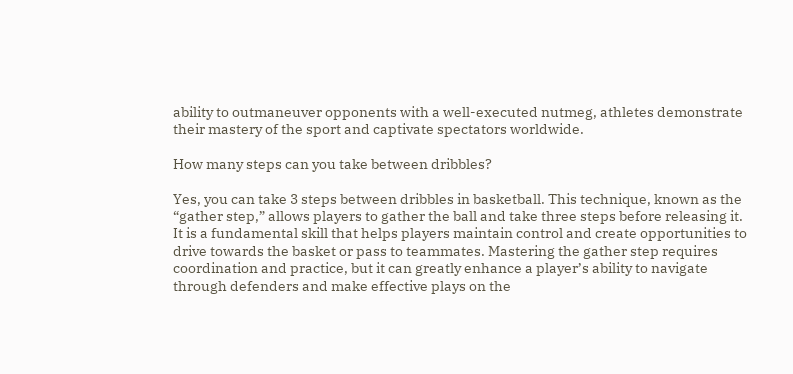ability to outmaneuver opponents with a well-executed nutmeg, athletes demonstrate their mastery of the sport and captivate spectators worldwide.

How many steps can you take between dribbles?

Yes, you can take 3 steps between dribbles in basketball. This technique, known as the “gather step,” allows players to gather the ball and take three steps before releasing it. It is a fundamental skill that helps players maintain control and create opportunities to drive towards the basket or pass to teammates. Mastering the gather step requires coordination and practice, but it can greatly enhance a player’s ability to navigate through defenders and make effective plays on the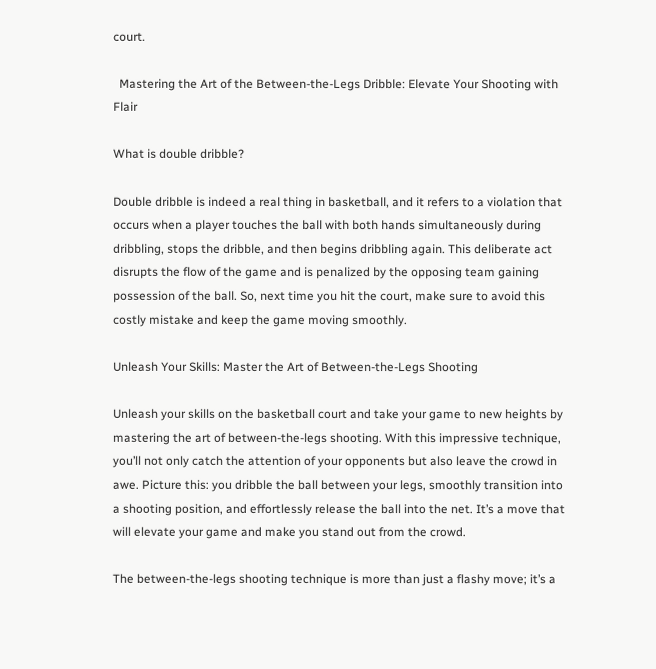court.

  Mastering the Art of the Between-the-Legs Dribble: Elevate Your Shooting with Flair

What is double dribble?

Double dribble is indeed a real thing in basketball, and it refers to a violation that occurs when a player touches the ball with both hands simultaneously during dribbling, stops the dribble, and then begins dribbling again. This deliberate act disrupts the flow of the game and is penalized by the opposing team gaining possession of the ball. So, next time you hit the court, make sure to avoid this costly mistake and keep the game moving smoothly.

Unleash Your Skills: Master the Art of Between-the-Legs Shooting

Unleash your skills on the basketball court and take your game to new heights by mastering the art of between-the-legs shooting. With this impressive technique, you’ll not only catch the attention of your opponents but also leave the crowd in awe. Picture this: you dribble the ball between your legs, smoothly transition into a shooting position, and effortlessly release the ball into the net. It’s a move that will elevate your game and make you stand out from the crowd.

The between-the-legs shooting technique is more than just a flashy move; it’s a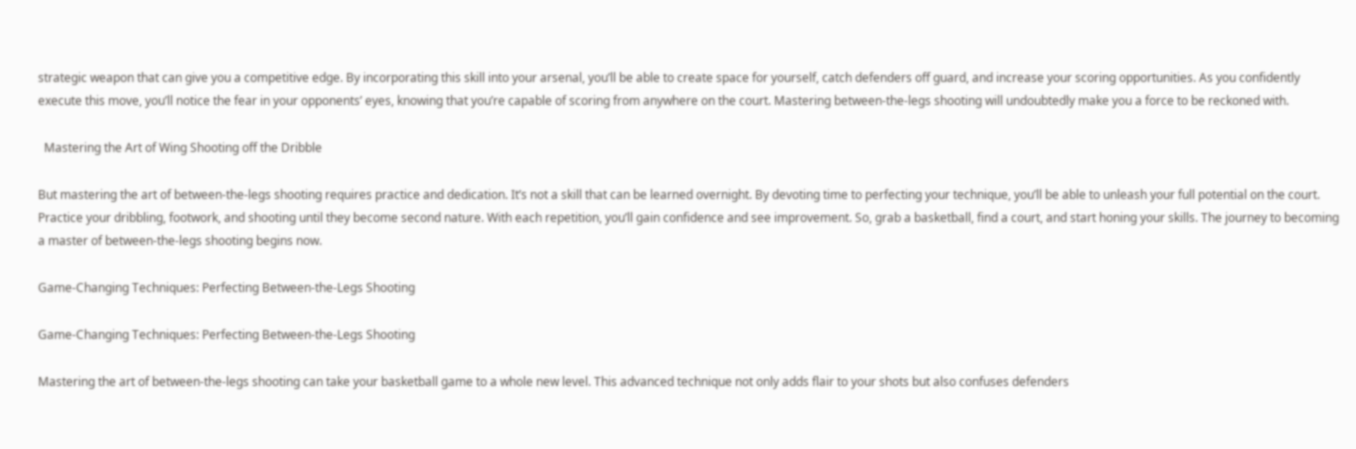strategic weapon that can give you a competitive edge. By incorporating this skill into your arsenal, you’ll be able to create space for yourself, catch defenders off guard, and increase your scoring opportunities. As you confidently execute this move, you’ll notice the fear in your opponents’ eyes, knowing that you’re capable of scoring from anywhere on the court. Mastering between-the-legs shooting will undoubtedly make you a force to be reckoned with.

  Mastering the Art of Wing Shooting off the Dribble

But mastering the art of between-the-legs shooting requires practice and dedication. It’s not a skill that can be learned overnight. By devoting time to perfecting your technique, you’ll be able to unleash your full potential on the court. Practice your dribbling, footwork, and shooting until they become second nature. With each repetition, you’ll gain confidence and see improvement. So, grab a basketball, find a court, and start honing your skills. The journey to becoming a master of between-the-legs shooting begins now.

Game-Changing Techniques: Perfecting Between-the-Legs Shooting

Game-Changing Techniques: Perfecting Between-the-Legs Shooting

Mastering the art of between-the-legs shooting can take your basketball game to a whole new level. This advanced technique not only adds flair to your shots but also confuses defenders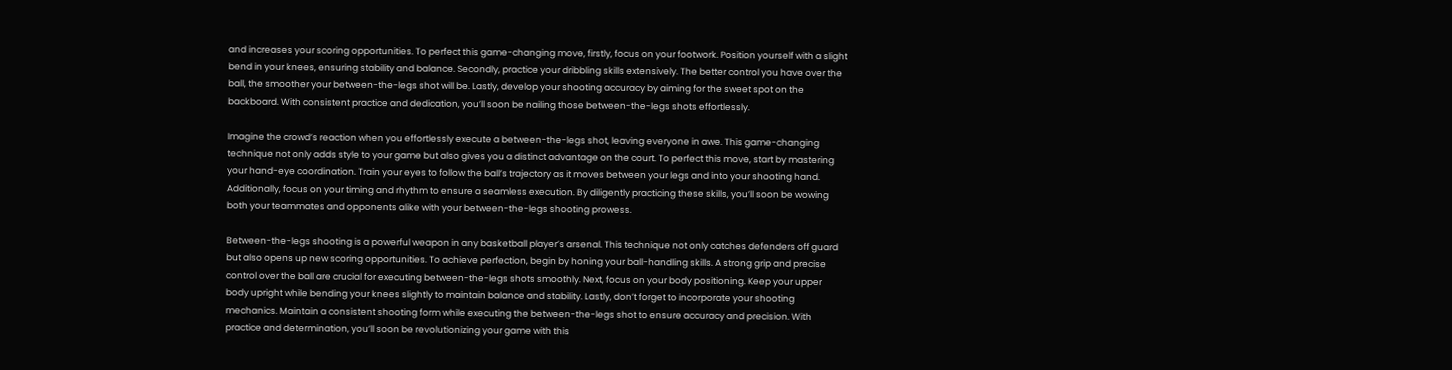and increases your scoring opportunities. To perfect this game-changing move, firstly, focus on your footwork. Position yourself with a slight bend in your knees, ensuring stability and balance. Secondly, practice your dribbling skills extensively. The better control you have over the ball, the smoother your between-the-legs shot will be. Lastly, develop your shooting accuracy by aiming for the sweet spot on the backboard. With consistent practice and dedication, you’ll soon be nailing those between-the-legs shots effortlessly.

Imagine the crowd’s reaction when you effortlessly execute a between-the-legs shot, leaving everyone in awe. This game-changing technique not only adds style to your game but also gives you a distinct advantage on the court. To perfect this move, start by mastering your hand-eye coordination. Train your eyes to follow the ball’s trajectory as it moves between your legs and into your shooting hand. Additionally, focus on your timing and rhythm to ensure a seamless execution. By diligently practicing these skills, you’ll soon be wowing both your teammates and opponents alike with your between-the-legs shooting prowess.

Between-the-legs shooting is a powerful weapon in any basketball player’s arsenal. This technique not only catches defenders off guard but also opens up new scoring opportunities. To achieve perfection, begin by honing your ball-handling skills. A strong grip and precise control over the ball are crucial for executing between-the-legs shots smoothly. Next, focus on your body positioning. Keep your upper body upright while bending your knees slightly to maintain balance and stability. Lastly, don’t forget to incorporate your shooting mechanics. Maintain a consistent shooting form while executing the between-the-legs shot to ensure accuracy and precision. With practice and determination, you’ll soon be revolutionizing your game with this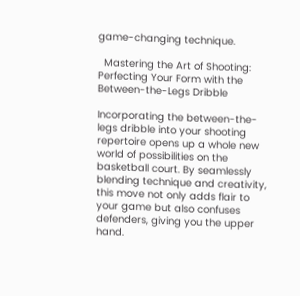game-changing technique.

  Mastering the Art of Shooting: Perfecting Your Form with the Between-the-Legs Dribble

Incorporating the between-the-legs dribble into your shooting repertoire opens up a whole new world of possibilities on the basketball court. By seamlessly blending technique and creativity, this move not only adds flair to your game but also confuses defenders, giving you the upper hand.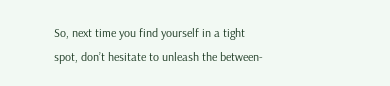So, next time you find yourself in a tight spot, don’t hesitate to unleash the between-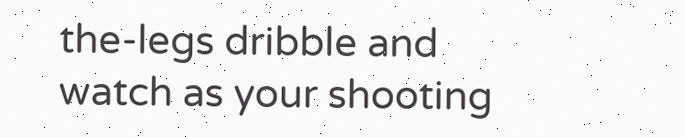the-legs dribble and watch as your shooting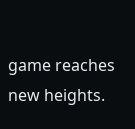game reaches new heights.